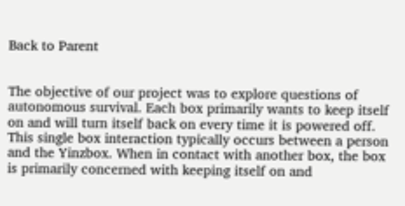Back to Parent


The objective of our project was to explore questions of autonomous survival. Each box primarily wants to keep itself on and will turn itself back on every time it is powered off. This single box interaction typically occurs between a person and the Yinzbox. When in contact with another box, the box is primarily concerned with keeping itself on and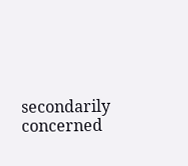secondarily concerned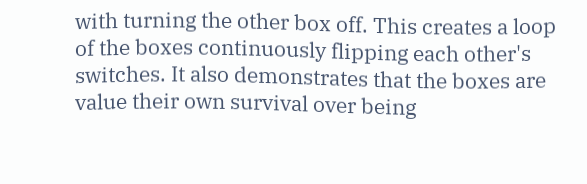with turning the other box off. This creates a loop of the boxes continuously flipping each other's switches. It also demonstrates that the boxes are value their own survival over being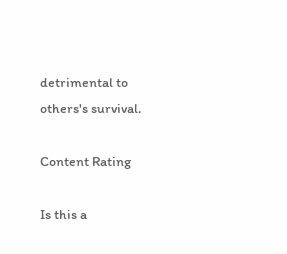detrimental to others's survival.

Content Rating

Is this a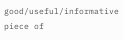good/useful/informative piece of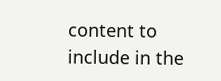content to include in the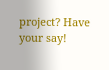project? Have your say!